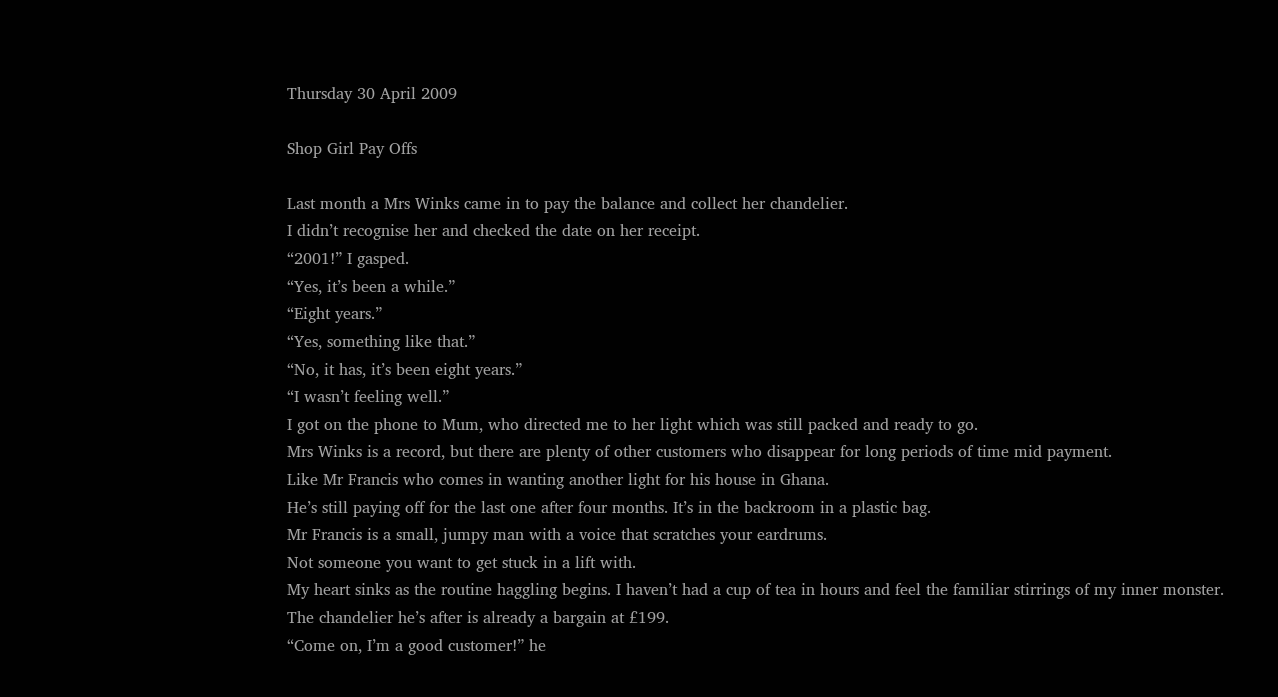Thursday 30 April 2009

Shop Girl Pay Offs

Last month a Mrs Winks came in to pay the balance and collect her chandelier.
I didn’t recognise her and checked the date on her receipt.
“2001!” I gasped.
“Yes, it’s been a while.”
“Eight years.”
“Yes, something like that.”
“No, it has, it’s been eight years.”
“I wasn’t feeling well.”
I got on the phone to Mum, who directed me to her light which was still packed and ready to go.
Mrs Winks is a record, but there are plenty of other customers who disappear for long periods of time mid payment.
Like Mr Francis who comes in wanting another light for his house in Ghana.
He’s still paying off for the last one after four months. It’s in the backroom in a plastic bag.
Mr Francis is a small, jumpy man with a voice that scratches your eardrums.
Not someone you want to get stuck in a lift with.
My heart sinks as the routine haggling begins. I haven’t had a cup of tea in hours and feel the familiar stirrings of my inner monster.
The chandelier he’s after is already a bargain at £199.
“Come on, I’m a good customer!” he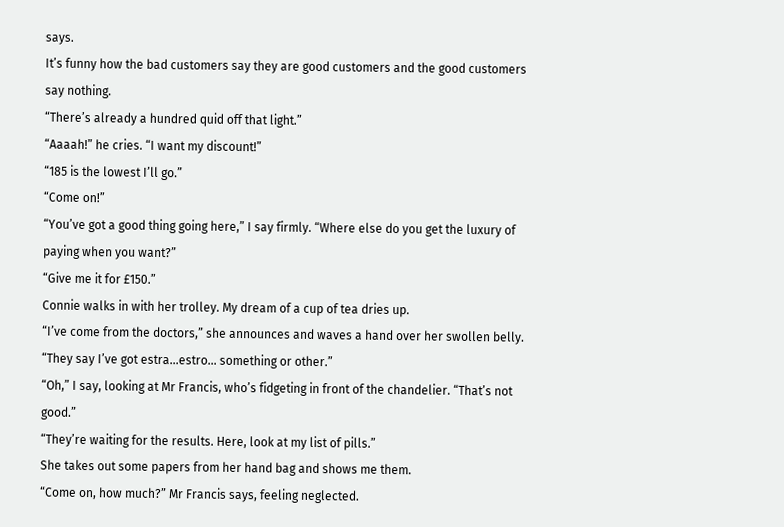says.
It’s funny how the bad customers say they are good customers and the good customers say nothing.
“There’s already a hundred quid off that light.”
“Aaaah!” he cries. “I want my discount!”
“185 is the lowest I’ll go.”
“Come on!”
“You’ve got a good thing going here,” I say firmly. “Where else do you get the luxury of paying when you want?”
“Give me it for £150.”
Connie walks in with her trolley. My dream of a cup of tea dries up.
“I’ve come from the doctors,” she announces and waves a hand over her swollen belly. “They say I’ve got estra...estro... something or other.”
“Oh,” I say, looking at Mr Francis, who’s fidgeting in front of the chandelier. “That’s not good.”
“They’re waiting for the results. Here, look at my list of pills.”
She takes out some papers from her hand bag and shows me them.
“Come on, how much?” Mr Francis says, feeling neglected.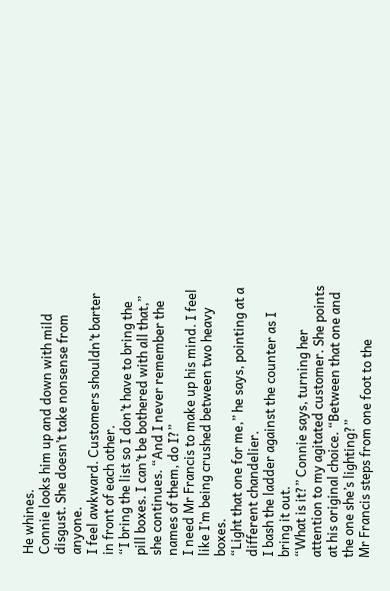He whines.
Connie looks him up and down with mild disgust. She doesn’t take nonsense from anyone.
I feel awkward. Customers shouldn’t barter in front of each other.
“I bring the list so I don’t have to bring the pill boxes. I can’t be bothered with all that,” she continues. “And I never remember the names of them, do I?”
I need Mr Francis to make up his mind. I feel like I’m being crushed between two heavy boxes.
“Light that one for me,” he says, pointing at a different chandelier.
I bash the ladder against the counter as I bring it out.
“What is it?” Connie says, turning her attention to my agitated customer. She points at his original choice. “Between that one and the one she’s lighting?”
Mr Francis steps from one foot to the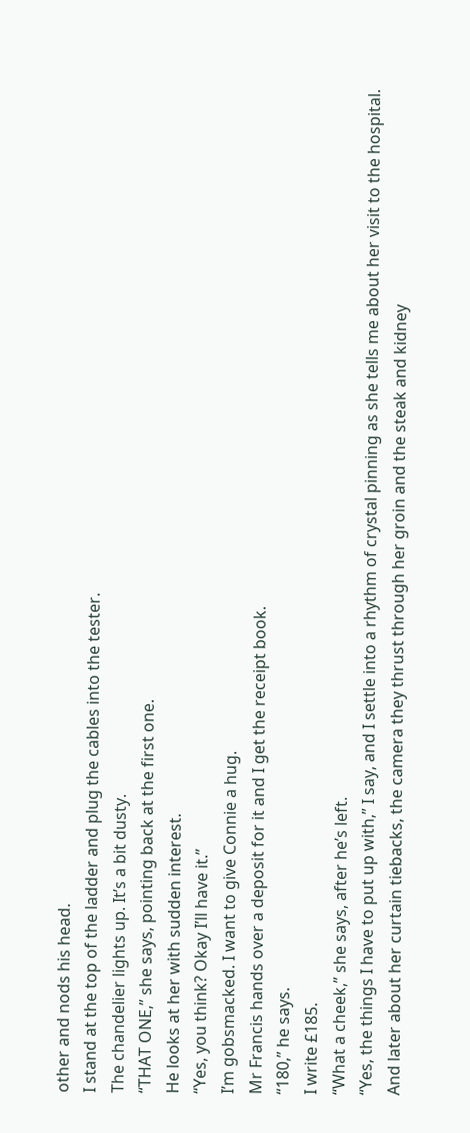other and nods his head.
I stand at the top of the ladder and plug the cables into the tester.
The chandelier lights up. It’s a bit dusty.
“THAT ONE,” she says, pointing back at the first one.
He looks at her with sudden interest.
“Yes, you think? Okay I’ll have it.”
I’m gobsmacked. I want to give Connie a hug.
Mr Francis hands over a deposit for it and I get the receipt book.
“180,” he says.
I write £185.
“What a cheek,” she says, after he’s left.
“Yes, the things I have to put up with,” I say, and I settle into a rhythm of crystal pinning as she tells me about her visit to the hospital.
And later about her curtain tiebacks, the camera they thrust through her groin and the steak and kidney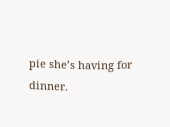pie she’s having for dinner.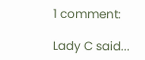1 comment:

Lady C said...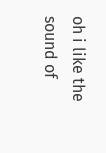oh i like the sound of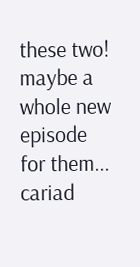these two! maybe a whole new episode for them... cariad